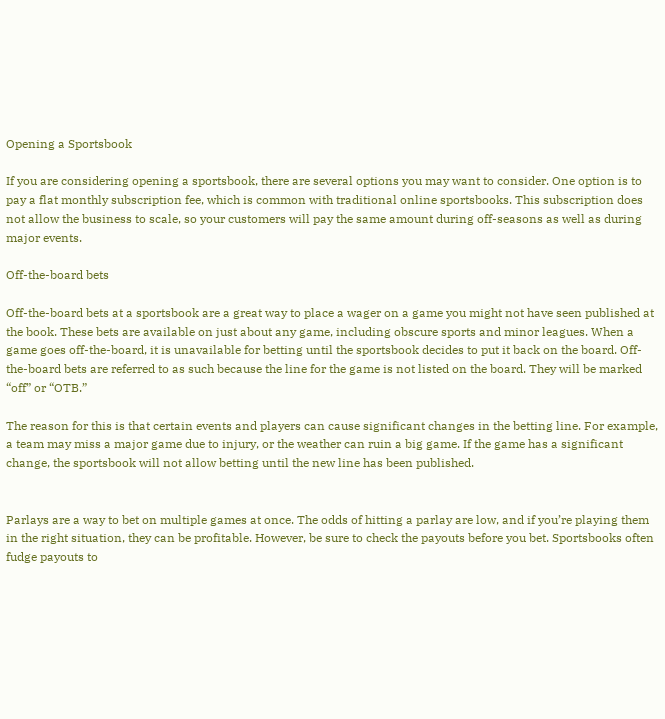Opening a Sportsbook

If you are considering opening a sportsbook, there are several options you may want to consider. One option is to pay a flat monthly subscription fee, which is common with traditional online sportsbooks. This subscription does not allow the business to scale, so your customers will pay the same amount during off-seasons as well as during major events.

Off-the-board bets

Off-the-board bets at a sportsbook are a great way to place a wager on a game you might not have seen published at the book. These bets are available on just about any game, including obscure sports and minor leagues. When a game goes off-the-board, it is unavailable for betting until the sportsbook decides to put it back on the board. Off-the-board bets are referred to as such because the line for the game is not listed on the board. They will be marked “off” or “OTB.”

The reason for this is that certain events and players can cause significant changes in the betting line. For example, a team may miss a major game due to injury, or the weather can ruin a big game. If the game has a significant change, the sportsbook will not allow betting until the new line has been published.


Parlays are a way to bet on multiple games at once. The odds of hitting a parlay are low, and if you’re playing them in the right situation, they can be profitable. However, be sure to check the payouts before you bet. Sportsbooks often fudge payouts to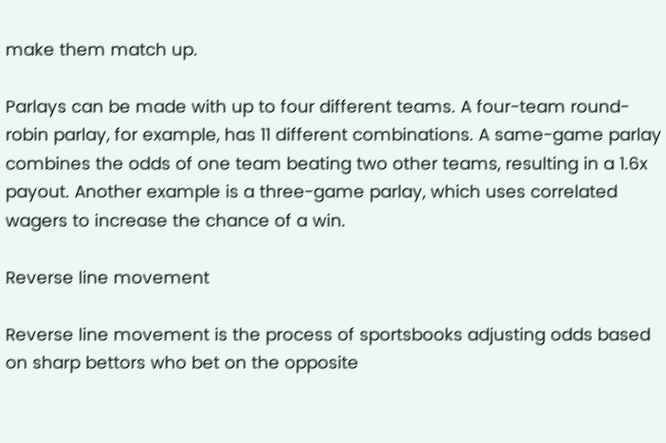make them match up.

Parlays can be made with up to four different teams. A four-team round-robin parlay, for example, has 11 different combinations. A same-game parlay combines the odds of one team beating two other teams, resulting in a 1.6x payout. Another example is a three-game parlay, which uses correlated wagers to increase the chance of a win.

Reverse line movement

Reverse line movement is the process of sportsbooks adjusting odds based on sharp bettors who bet on the opposite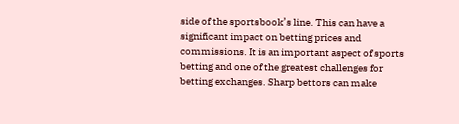side of the sportsbook’s line. This can have a significant impact on betting prices and commissions. It is an important aspect of sports betting and one of the greatest challenges for betting exchanges. Sharp bettors can make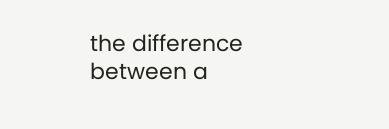the difference between a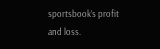sportsbook’s profit and loss.